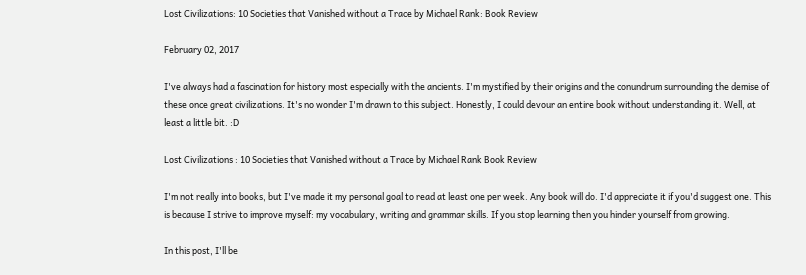Lost Civilizations: 10 Societies that Vanished without a Trace by Michael Rank: Book Review

February 02, 2017

I've always had a fascination for history most especially with the ancients. I'm mystified by their origins and the conundrum surrounding the demise of these once great civilizations. It's no wonder I'm drawn to this subject. Honestly, I could devour an entire book without understanding it. Well, at least a little bit. :D

Lost Civilizations : 10 Societies that Vanished without a Trace by Michael Rank Book Review

I'm not really into books, but I've made it my personal goal to read at least one per week. Any book will do. I'd appreciate it if you'd suggest one. This is because I strive to improve myself: my vocabulary, writing and grammar skills. If you stop learning then you hinder yourself from growing.

In this post, I'll be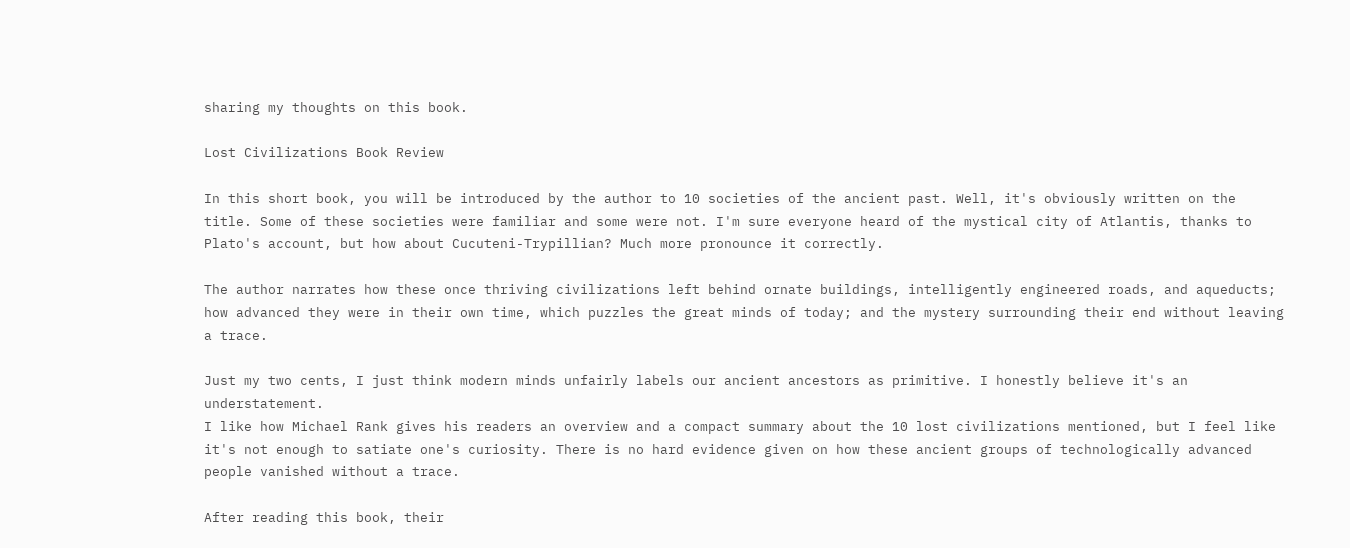sharing my thoughts on this book.

Lost Civilizations Book Review

In this short book, you will be introduced by the author to 10 societies of the ancient past. Well, it's obviously written on the title. Some of these societies were familiar and some were not. I'm sure everyone heard of the mystical city of Atlantis, thanks to Plato's account, but how about Cucuteni-Trypillian? Much more pronounce it correctly.

The author narrates how these once thriving civilizations left behind ornate buildings, intelligently engineered roads, and aqueducts; how advanced they were in their own time, which puzzles the great minds of today; and the mystery surrounding their end without leaving a trace.

Just my two cents, I just think modern minds unfairly labels our ancient ancestors as primitive. I honestly believe it's an understatement.
I like how Michael Rank gives his readers an overview and a compact summary about the 10 lost civilizations mentioned, but I feel like it's not enough to satiate one's curiosity. There is no hard evidence given on how these ancient groups of technologically advanced people vanished without a trace.

After reading this book, their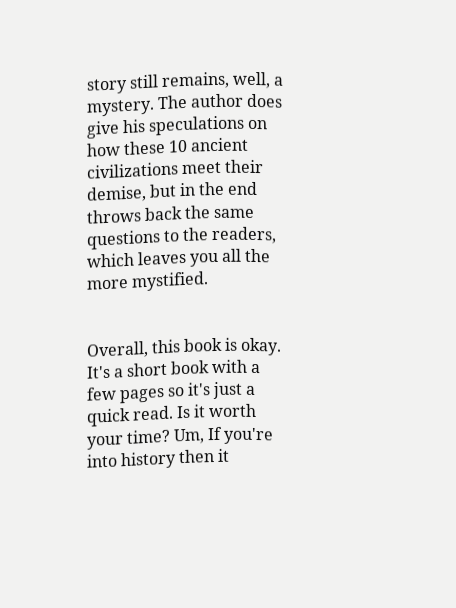story still remains, well, a mystery. The author does give his speculations on how these 10 ancient civilizations meet their demise, but in the end throws back the same questions to the readers, which leaves you all the more mystified.


Overall, this book is okay. It's a short book with a few pages so it's just a quick read. Is it worth your time? Um, If you're into history then it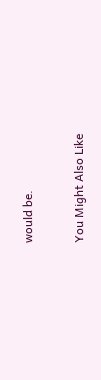would be.

You Might Also Like